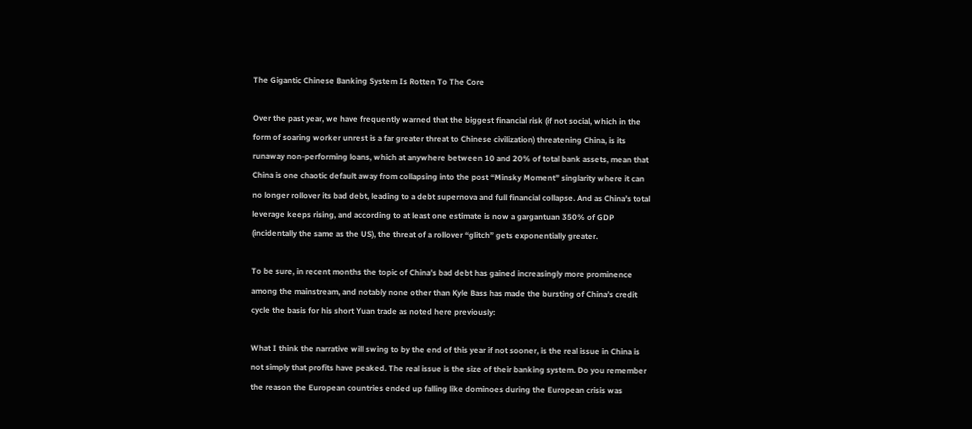The Gigantic Chinese Banking System Is Rotten To The Core

Over the past year, we have frequently warned that the biggest financial risk (if not social, which in the form of soaring worker unrest is a far greater threat to Chinese civilization) threatening China, is its runaway non-performing loans, which at anywhere between 10 and 20% of total bank assets, mean that China is one chaotic default away from collapsing into the post “Minsky Moment” singlarity where it can no longer rollover its bad debt, leading to a debt supernova and full financial collapse. And as China’s total leverage keeps rising, and according to at least one estimate is now a gargantuan 350% of GDP (incidentally the same as the US), the threat of a rollover “glitch” gets exponentially greater.

To be sure, in recent months the topic of China’s bad debt has gained increasingly more prominence among the mainstream, and notably none other than Kyle Bass has made the bursting of China’s credit cycle the basis for his short Yuan trade as noted here previously:

What I think the narrative will swing to by the end of this year if not sooner, is the real issue in China is not simply that profits have peaked. The real issue is the size of their banking system. Do you remember the reason the European countries ended up falling like dominoes during the European crisis was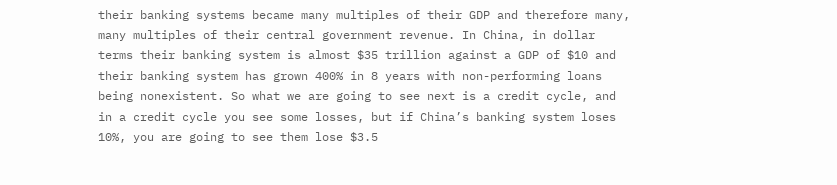their banking systems became many multiples of their GDP and therefore many, many multiples of their central government revenue. In China, in dollar terms their banking system is almost $35 trillion against a GDP of $10 and their banking system has grown 400% in 8 years with non-performing loans being nonexistent. So what we are going to see next is a credit cycle, and in a credit cycle you see some losses, but if China’s banking system loses 10%, you are going to see them lose $3.5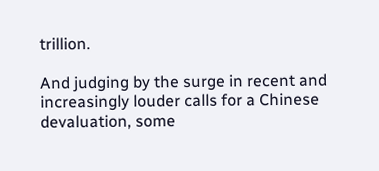trillion.

And judging by the surge in recent and increasingly louder calls for a Chinese devaluation, some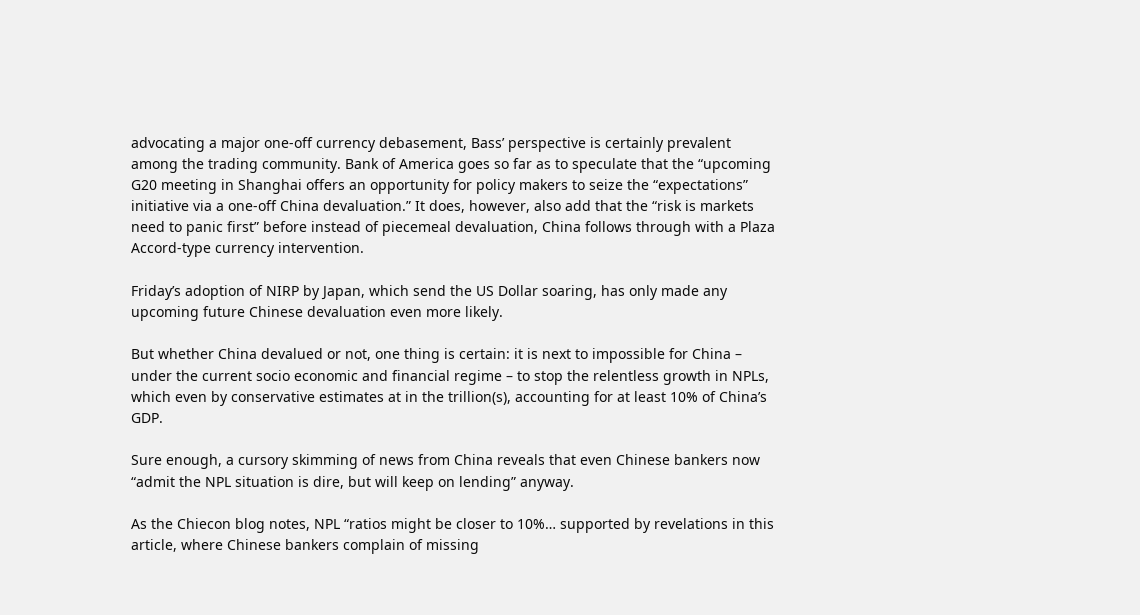advocating a major one-off currency debasement, Bass’ perspective is certainly prevalent among the trading community. Bank of America goes so far as to speculate that the “upcoming G20 meeting in Shanghai offers an opportunity for policy makers to seize the “expectations” initiative via a one-off China devaluation.” It does, however, also add that the “risk is markets need to panic first” before instead of piecemeal devaluation, China follows through with a Plaza Accord-type currency intervention.

Friday’s adoption of NIRP by Japan, which send the US Dollar soaring, has only made any upcoming future Chinese devaluation even more likely.

But whether China devalued or not, one thing is certain: it is next to impossible for China – under the current socio economic and financial regime – to stop the relentless growth in NPLs, which even by conservative estimates at in the trillion(s), accounting for at least 10% of China’s GDP.

Sure enough, a cursory skimming of news from China reveals that even Chinese bankers now “admit the NPL situation is dire, but will keep on lending” anyway.

As the Chiecon blog notes, NPL “ratios might be closer to 10%… supported by revelations in this article, where Chinese bankers complain of missing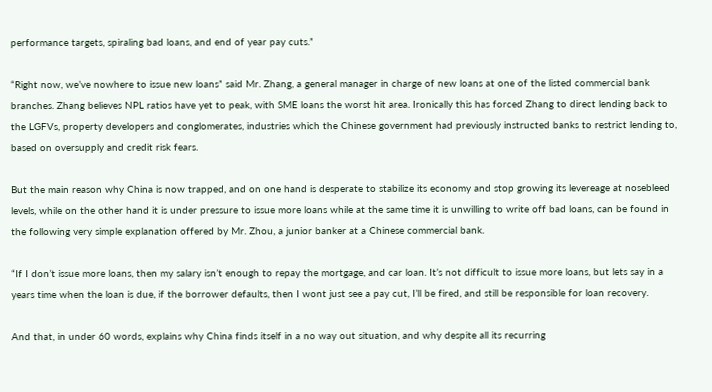performance targets, spiraling bad loans, and end of year pay cuts.”

“Right now, we’ve nowhere to issue new loans” said Mr. Zhang, a general manager in charge of new loans at one of the listed commercial bank branches. Zhang believes NPL ratios have yet to peak, with SME loans the worst hit area. Ironically this has forced Zhang to direct lending back to the LGFVs, property developers and conglomerates, industries which the Chinese government had previously instructed banks to restrict lending to, based on oversupply and credit risk fears.

But the main reason why China is now trapped, and on one hand is desperate to stabilize its economy and stop growing its levereage at nosebleed levels, while on the other hand it is under pressure to issue more loans while at the same time it is unwilling to write off bad loans, can be found in the following very simple explanation offered by Mr. Zhou, a junior banker at a Chinese commercial bank.

“If I don’t issue more loans, then my salary isn’t enough to repay the mortgage, and car loan. It’s not difficult to issue more loans, but lets say in a years time when the loan is due, if the borrower defaults, then I wont just see a pay cut, I’ll be fired, and still be responsible for loan recovery.

And that, in under 60 words, explains why China finds itself in a no way out situation, and why despite all its recurring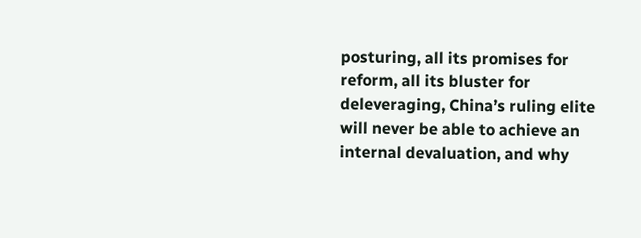posturing, all its promises for reform, all its bluster for deleveraging, China’s ruling elite will never be able to achieve an internal devaluation, and why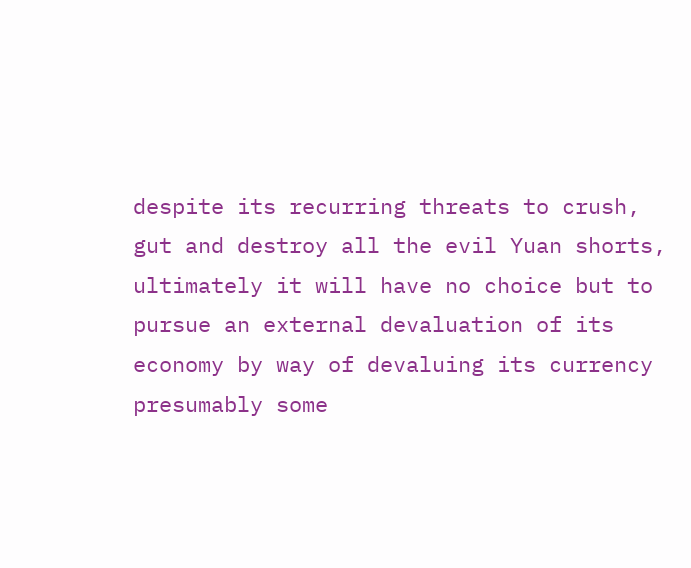despite its recurring threats to crush, gut and destroy all the evil Yuan shorts, ultimately it will have no choice but to pursue an external devaluation of its economy by way of devaluing its currency presumably some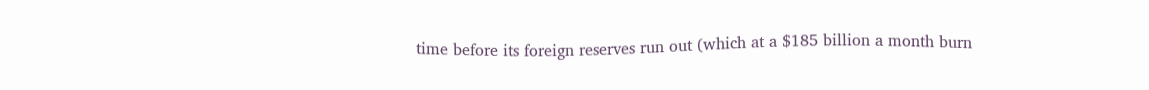time before its foreign reserves run out (which at a $185 billion a month burn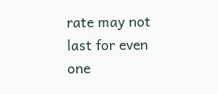rate may not last for even one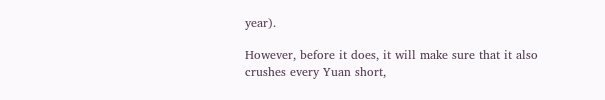year).

However, before it does, it will make sure that it also crushes every Yuan short,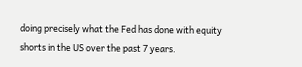doing precisely what the Fed has done with equity shorts in the US over the past 7 years.